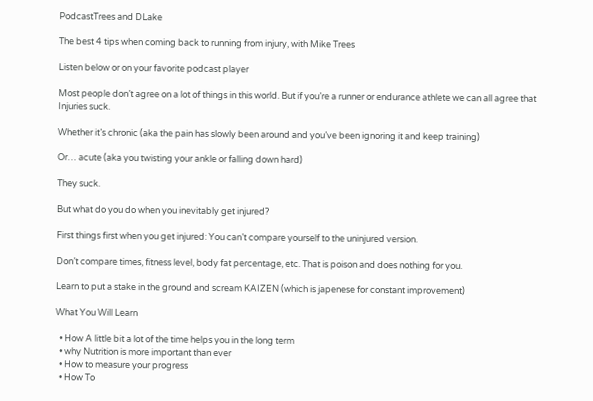PodcastTrees and DLake

The best 4 tips when coming back to running from injury, with Mike Trees

Listen below or on your favorite podcast player

Most people don’t agree on a lot of things in this world. But if you’re a runner or endurance athlete we can all agree that Injuries suck.

Whether it’s chronic (aka the pain has slowly been around and you’ve been ignoring it and keep training)

Or… acute (aka you twisting your ankle or falling down hard)

They suck.

But what do you do when you inevitably get injured?

First things first when you get injured: You can’t compare yourself to the uninjured version.

Don’t compare times, fitness level, body fat percentage, etc. That is poison and does nothing for you.

Learn to put a stake in the ground and scream KAIZEN (which is japenese for constant improvement)

What You Will Learn

  • How A little bit a lot of the time helps you in the long term
  • why Nutrition is more important than ever
  • How to measure your progress
  • How To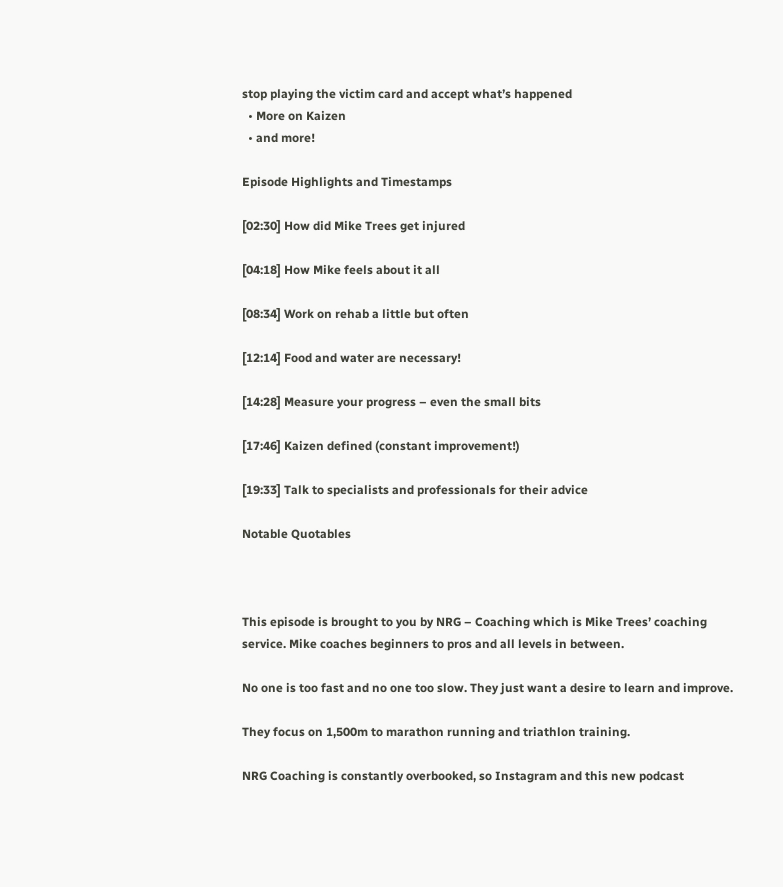stop playing the victim card and accept what’s happened
  • More on Kaizen
  • and more!

Episode Highlights and Timestamps

[02:30] How did Mike Trees get injured

[04:18] How Mike feels about it all

[08:34] Work on rehab a little but often

[12:14] Food and water are necessary!

[14:28] Measure your progress – even the small bits

[17:46] Kaizen defined (constant improvement!)

[19:33] Talk to specialists and professionals for their advice

Notable Quotables



This episode is brought to you by NRG – Coaching which is Mike Trees’ coaching service. Mike coaches beginners to pros and all levels in between.

No one is too fast and no one too slow. They just want a desire to learn and improve.

They focus on 1,500m to marathon running and triathlon training.

NRG Coaching is constantly overbooked, so Instagram and this new podcast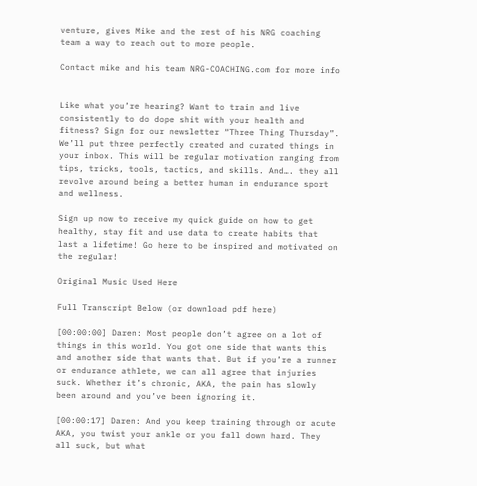venture, gives Mike and the rest of his NRG coaching team a way to reach out to more people.

Contact mike and his team NRG-COACHING.com for more info


Like what you’re hearing? Want to train and live consistently to do dope shit with your health and fitness? Sign for our newsletter “Three Thing Thursday”. We’ll put three perfectly created and curated things in your inbox. This will be regular motivation ranging from tips, tricks, tools, tactics, and skills. And…. they all revolve around being a better human in endurance sport and wellness.

Sign up now to receive my quick guide on how to get healthy, stay fit and use data to create habits that last a lifetime! Go here to be inspired and motivated on the regular!

Original Music Used Here

Full Transcript Below (or download pdf here)

[00:00:00] Daren: Most people don’t agree on a lot of things in this world. You got one side that wants this and another side that wants that. But if you’re a runner or endurance athlete, we can all agree that injuries suck. Whether it’s chronic, AKA, the pain has slowly been around and you’ve been ignoring it.

[00:00:17] Daren: And you keep training through or acute AKA, you twist your ankle or you fall down hard. They all suck, but what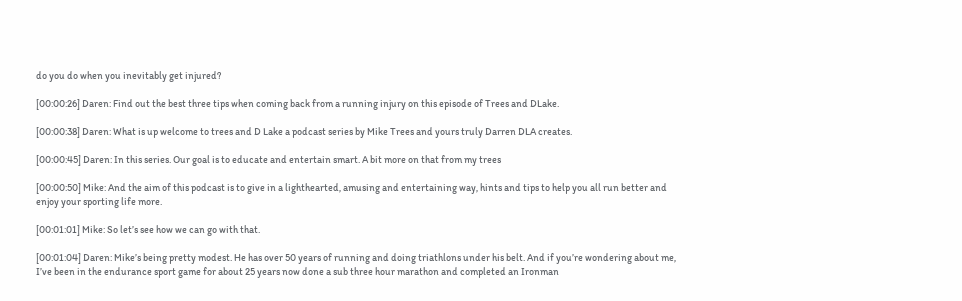do you do when you inevitably get injured?

[00:00:26] Daren: Find out the best three tips when coming back from a running injury on this episode of Trees and DLake.

[00:00:38] Daren: What is up welcome to trees and D Lake a podcast series by Mike Trees and yours truly Darren DLA creates.

[00:00:45] Daren: In this series. Our goal is to educate and entertain smart. A bit more on that from my trees

[00:00:50] Mike: And the aim of this podcast is to give in a lighthearted, amusing and entertaining way, hints and tips to help you all run better and enjoy your sporting life more.

[00:01:01] Mike: So let’s see how we can go with that.

[00:01:04] Daren: Mike’s being pretty modest. He has over 50 years of running and doing triathlons under his belt. And if you’re wondering about me, I’ve been in the endurance sport game for about 25 years now done a sub three hour marathon and completed an Ironman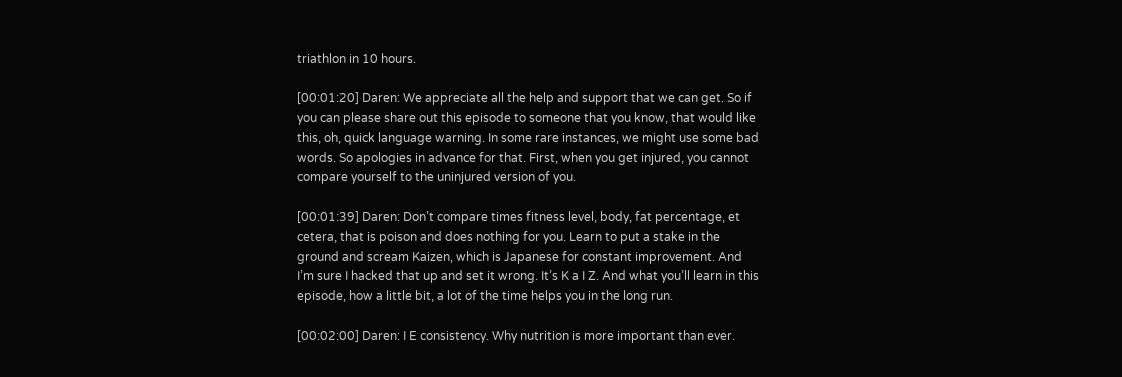triathlon in 10 hours.

[00:01:20] Daren: We appreciate all the help and support that we can get. So if you can please share out this episode to someone that you know, that would like this, oh, quick language warning. In some rare instances, we might use some bad words. So apologies in advance for that. First, when you get injured, you cannot compare yourself to the uninjured version of you.

[00:01:39] Daren: Don’t compare times fitness level, body, fat percentage, et cetera, that is poison and does nothing for you. Learn to put a stake in the ground and scream Kaizen, which is Japanese for constant improvement. And I’m sure I hacked that up and set it wrong. It’s K a I Z. And what you’ll learn in this episode, how a little bit, a lot of the time helps you in the long run.

[00:02:00] Daren: I E consistency. Why nutrition is more important than ever.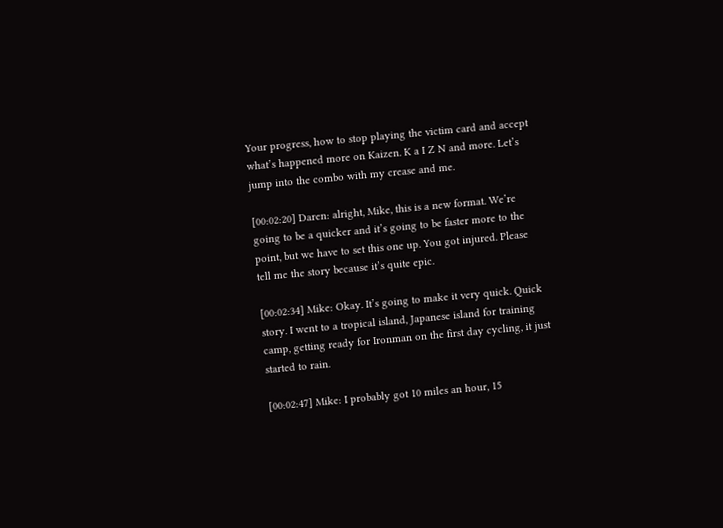Your progress, how to stop playing the victim card and accept what’s happened more on Kaizen. K a I Z N and more. Let’s jump into the combo with my crease and me.

[00:02:20] Daren: alright, Mike, this is a new format. We’re going to be a quicker and it’s going to be faster more to the point, but we have to set this one up. You got injured. Please tell me the story because it’s quite epic.

[00:02:34] Mike: Okay. It’s going to make it very quick. Quick story. I went to a tropical island, Japanese island for training camp, getting ready for Ironman on the first day cycling, it just started to rain.

[00:02:47] Mike: I probably got 10 miles an hour, 15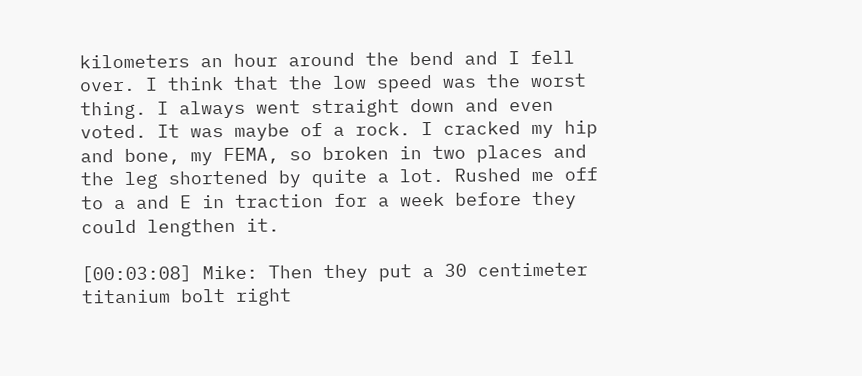kilometers an hour around the bend and I fell over. I think that the low speed was the worst thing. I always went straight down and even voted. It was maybe of a rock. I cracked my hip and bone, my FEMA, so broken in two places and the leg shortened by quite a lot. Rushed me off to a and E in traction for a week before they could lengthen it.

[00:03:08] Mike: Then they put a 30 centimeter titanium bolt right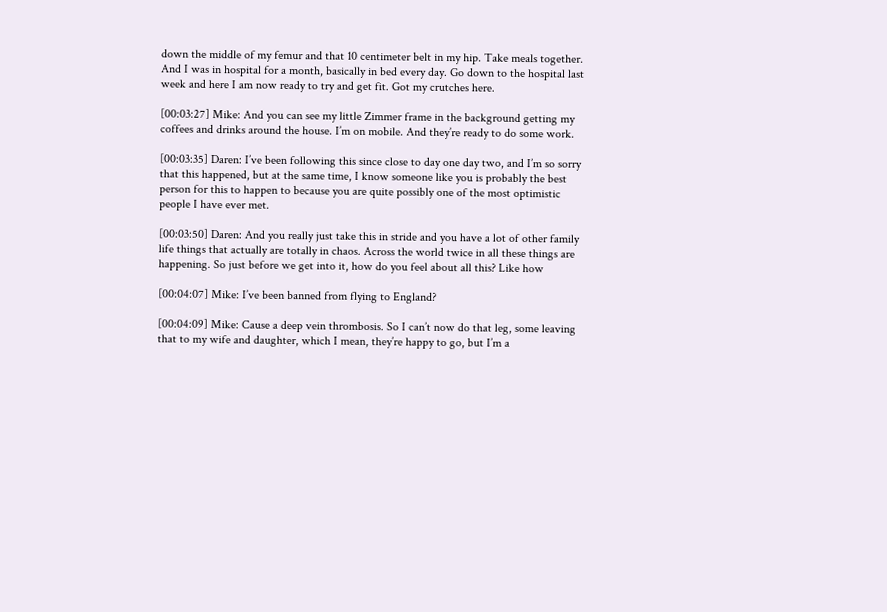down the middle of my femur and that 10 centimeter belt in my hip. Take meals together. And I was in hospital for a month, basically in bed every day. Go down to the hospital last week and here I am now ready to try and get fit. Got my crutches here.

[00:03:27] Mike: And you can see my little Zimmer frame in the background getting my coffees and drinks around the house. I’m on mobile. And they’re ready to do some work.

[00:03:35] Daren: I’ve been following this since close to day one day two, and I’m so sorry that this happened, but at the same time, I know someone like you is probably the best person for this to happen to because you are quite possibly one of the most optimistic people I have ever met.

[00:03:50] Daren: And you really just take this in stride and you have a lot of other family life things that actually are totally in chaos. Across the world twice in all these things are happening. So just before we get into it, how do you feel about all this? Like how

[00:04:07] Mike: I’ve been banned from flying to England?

[00:04:09] Mike: Cause a deep vein thrombosis. So I can’t now do that leg, some leaving that to my wife and daughter, which I mean, they’re happy to go, but I’m a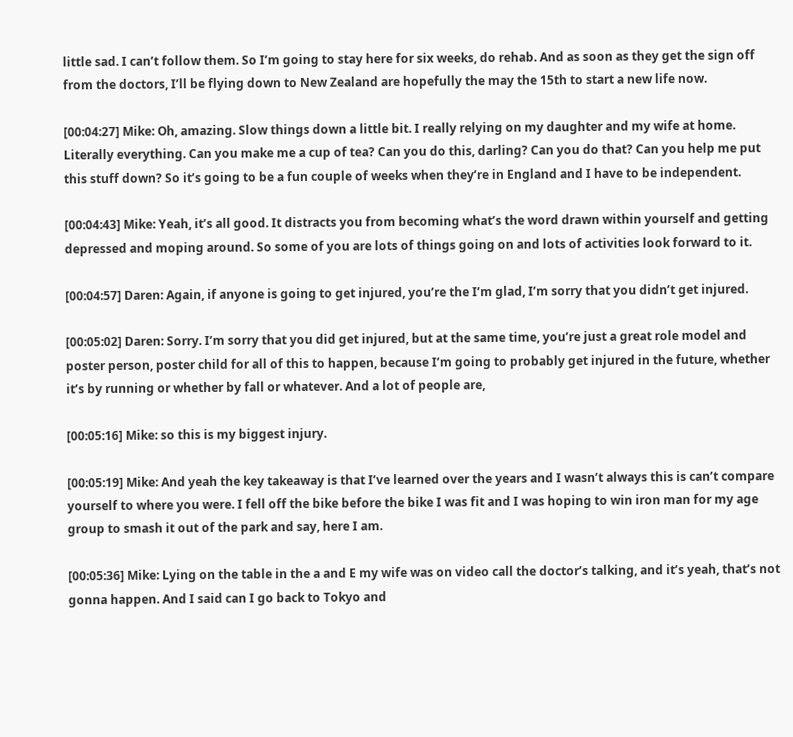little sad. I can’t follow them. So I’m going to stay here for six weeks, do rehab. And as soon as they get the sign off from the doctors, I’ll be flying down to New Zealand are hopefully the may the 15th to start a new life now.

[00:04:27] Mike: Oh, amazing. Slow things down a little bit. I really relying on my daughter and my wife at home. Literally everything. Can you make me a cup of tea? Can you do this, darling? Can you do that? Can you help me put this stuff down? So it’s going to be a fun couple of weeks when they’re in England and I have to be independent.

[00:04:43] Mike: Yeah, it’s all good. It distracts you from becoming what’s the word drawn within yourself and getting depressed and moping around. So some of you are lots of things going on and lots of activities look forward to it.

[00:04:57] Daren: Again, if anyone is going to get injured, you’re the I’m glad, I’m sorry that you didn’t get injured.

[00:05:02] Daren: Sorry. I’m sorry that you did get injured, but at the same time, you’re just a great role model and poster person, poster child for all of this to happen, because I’m going to probably get injured in the future, whether it’s by running or whether by fall or whatever. And a lot of people are,

[00:05:16] Mike: so this is my biggest injury.

[00:05:19] Mike: And yeah the key takeaway is that I’ve learned over the years and I wasn’t always this is can’t compare yourself to where you were. I fell off the bike before the bike I was fit and I was hoping to win iron man for my age group to smash it out of the park and say, here I am.

[00:05:36] Mike: Lying on the table in the a and E my wife was on video call the doctor’s talking, and it’s yeah, that’s not gonna happen. And I said can I go back to Tokyo and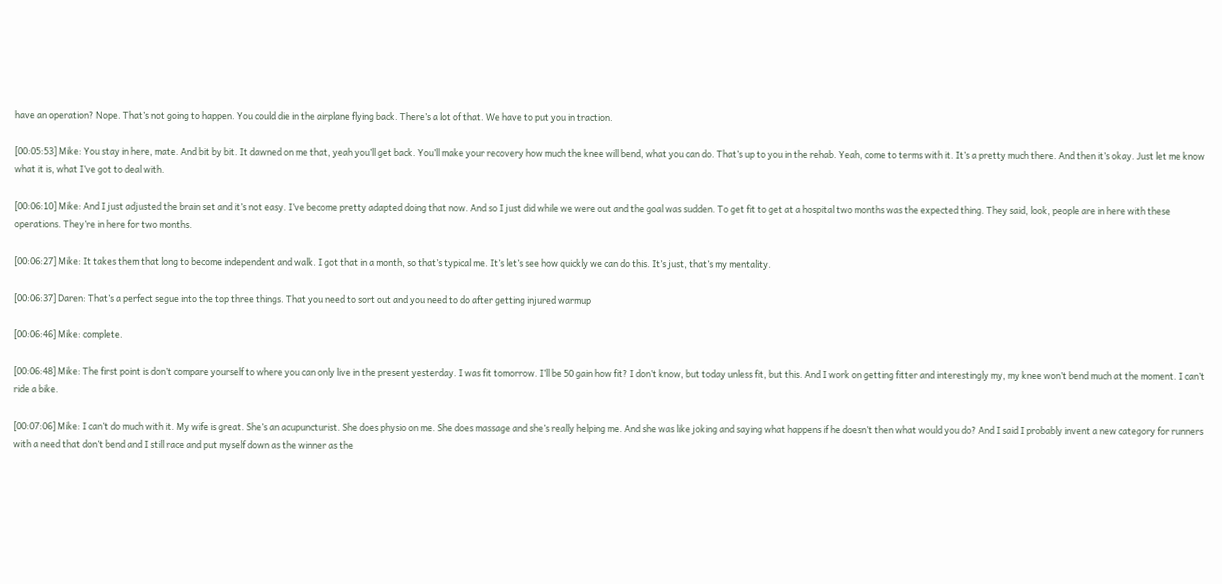have an operation? Nope. That’s not going to happen. You could die in the airplane flying back. There’s a lot of that. We have to put you in traction.

[00:05:53] Mike: You stay in here, mate. And bit by bit. It dawned on me that, yeah you’ll get back. You’ll make your recovery how much the knee will bend, what you can do. That’s up to you in the rehab. Yeah, come to terms with it. It’s a pretty much there. And then it’s okay. Just let me know what it is, what I’ve got to deal with.

[00:06:10] Mike: And I just adjusted the brain set and it’s not easy. I’ve become pretty adapted doing that now. And so I just did while we were out and the goal was sudden. To get fit to get at a hospital two months was the expected thing. They said, look, people are in here with these operations. They’re in here for two months.

[00:06:27] Mike: It takes them that long to become independent and walk. I got that in a month, so that’s typical me. It’s let’s see how quickly we can do this. It’s just, that’s my mentality.

[00:06:37] Daren: That’s a perfect segue into the top three things. That you need to sort out and you need to do after getting injured warmup

[00:06:46] Mike: complete.

[00:06:48] Mike: The first point is don’t compare yourself to where you can only live in the present yesterday. I was fit tomorrow. I’ll be 50 gain how fit? I don’t know, but today unless fit, but this. And I work on getting fitter and interestingly my, my knee won’t bend much at the moment. I can’t ride a bike.

[00:07:06] Mike: I can’t do much with it. My wife is great. She’s an acupuncturist. She does physio on me. She does massage and she’s really helping me. And she was like joking and saying what happens if he doesn’t then what would you do? And I said I probably invent a new category for runners with a need that don’t bend and I still race and put myself down as the winner as the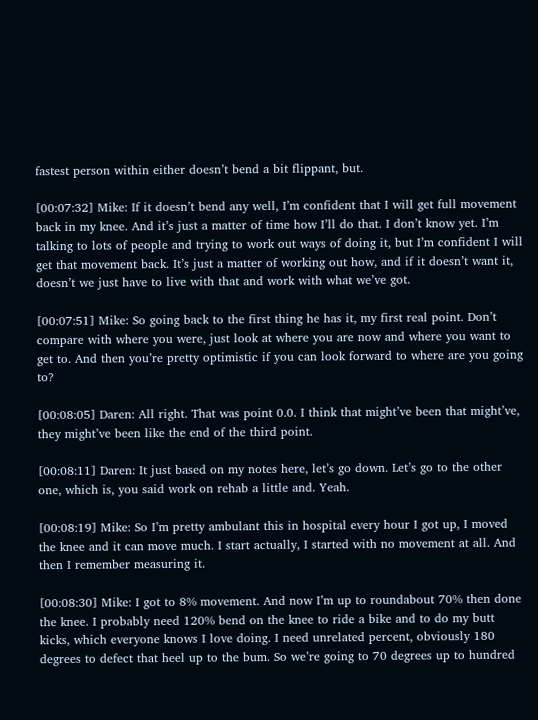fastest person within either doesn’t bend a bit flippant, but.

[00:07:32] Mike: If it doesn’t bend any well, I’m confident that I will get full movement back in my knee. And it’s just a matter of time how I’ll do that. I don’t know yet. I’m talking to lots of people and trying to work out ways of doing it, but I’m confident I will get that movement back. It’s just a matter of working out how, and if it doesn’t want it, doesn’t we just have to live with that and work with what we’ve got.

[00:07:51] Mike: So going back to the first thing he has it, my first real point. Don’t compare with where you were, just look at where you are now and where you want to get to. And then you’re pretty optimistic if you can look forward to where are you going to?

[00:08:05] Daren: All right. That was point 0.0. I think that might’ve been that might’ve, they might’ve been like the end of the third point.

[00:08:11] Daren: It just based on my notes here, let’s go down. Let’s go to the other one, which is, you said work on rehab a little and. Yeah.

[00:08:19] Mike: So I’m pretty ambulant this in hospital every hour I got up, I moved the knee and it can move much. I start actually, I started with no movement at all. And then I remember measuring it.

[00:08:30] Mike: I got to 8% movement. And now I’m up to roundabout 70% then done the knee. I probably need 120% bend on the knee to ride a bike and to do my butt kicks, which everyone knows I love doing. I need unrelated percent, obviously 180 degrees to defect that heel up to the bum. So we’re going to 70 degrees up to hundred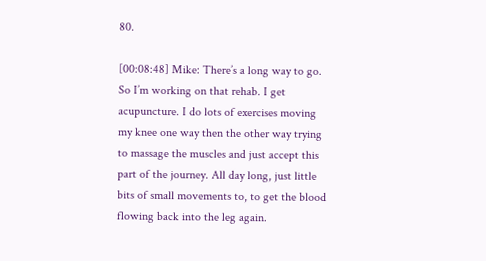80.

[00:08:48] Mike: There’s a long way to go. So I’m working on that rehab. I get acupuncture. I do lots of exercises moving my knee one way then the other way trying to massage the muscles and just accept this part of the journey. All day long, just little bits of small movements to, to get the blood flowing back into the leg again.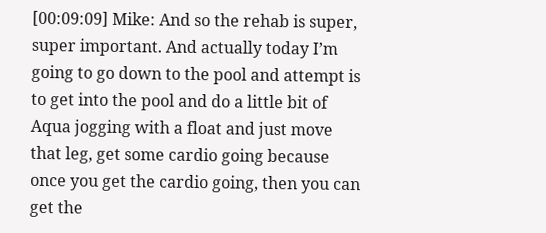[00:09:09] Mike: And so the rehab is super, super important. And actually today I’m going to go down to the pool and attempt is to get into the pool and do a little bit of Aqua jogging with a float and just move that leg, get some cardio going because once you get the cardio going, then you can get the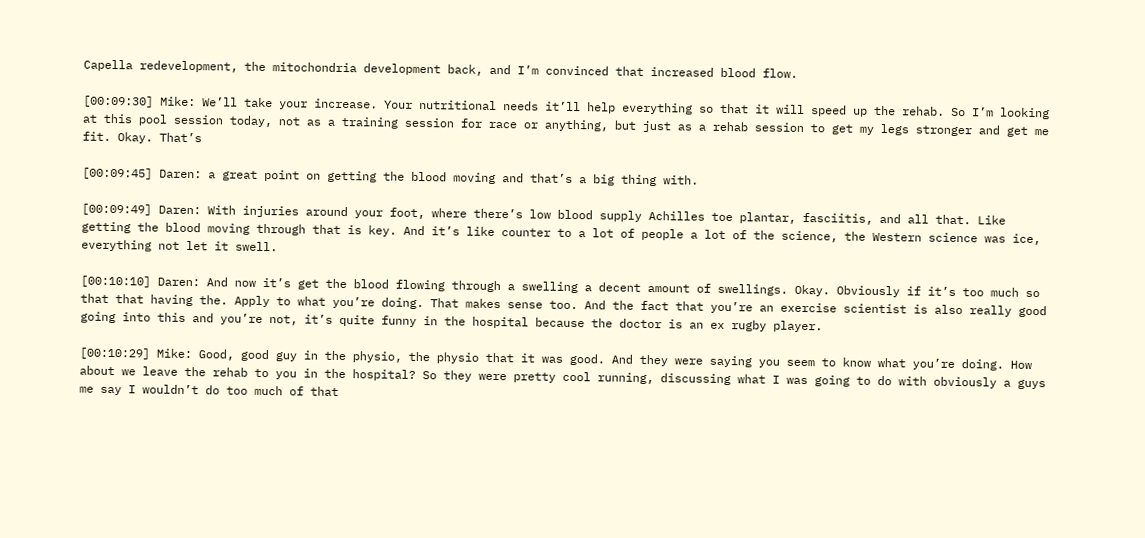Capella redevelopment, the mitochondria development back, and I’m convinced that increased blood flow.

[00:09:30] Mike: We’ll take your increase. Your nutritional needs it’ll help everything so that it will speed up the rehab. So I’m looking at this pool session today, not as a training session for race or anything, but just as a rehab session to get my legs stronger and get me fit. Okay. That’s

[00:09:45] Daren: a great point on getting the blood moving and that’s a big thing with.

[00:09:49] Daren: With injuries around your foot, where there’s low blood supply Achilles toe plantar, fasciitis, and all that. Like getting the blood moving through that is key. And it’s like counter to a lot of people a lot of the science, the Western science was ice, everything not let it swell.

[00:10:10] Daren: And now it’s get the blood flowing through a swelling a decent amount of swellings. Okay. Obviously if it’s too much so that that having the. Apply to what you’re doing. That makes sense too. And the fact that you’re an exercise scientist is also really good going into this and you’re not, it’s quite funny in the hospital because the doctor is an ex rugby player.

[00:10:29] Mike: Good, good guy in the physio, the physio that it was good. And they were saying you seem to know what you’re doing. How about we leave the rehab to you in the hospital? So they were pretty cool running, discussing what I was going to do with obviously a guys me say I wouldn’t do too much of that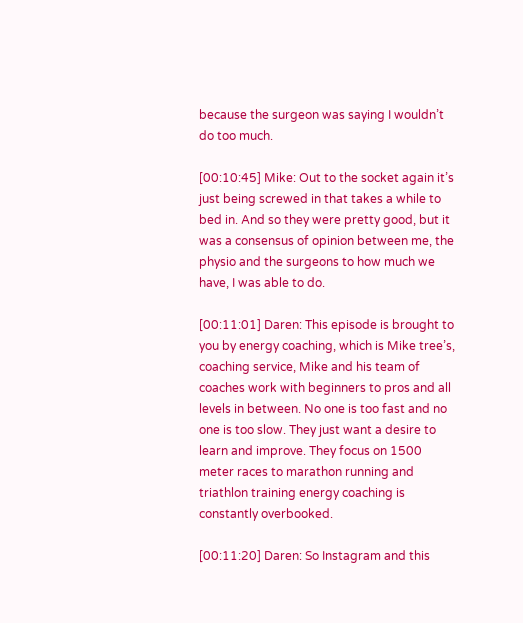because the surgeon was saying I wouldn’t do too much.

[00:10:45] Mike: Out to the socket again it’s just being screwed in that takes a while to bed in. And so they were pretty good, but it was a consensus of opinion between me, the physio and the surgeons to how much we have, I was able to do.

[00:11:01] Daren: This episode is brought to you by energy coaching, which is Mike tree’s, coaching service, Mike and his team of coaches work with beginners to pros and all levels in between. No one is too fast and no one is too slow. They just want a desire to learn and improve. They focus on 1500 meter races to marathon running and triathlon training energy coaching is constantly overbooked.

[00:11:20] Daren: So Instagram and this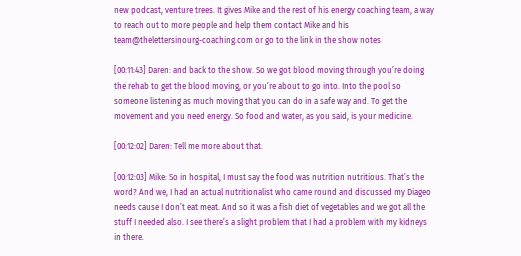new podcast, venture trees. It gives Mike and the rest of his energy coaching team, a way to reach out to more people and help them contact Mike and his team@thelettersinourg-coaching.com or go to the link in the show notes

[00:11:43] Daren: and back to the show. So we got blood moving through you’re doing the rehab to get the blood moving, or you’re about to go into. Into the pool so someone listening as much moving that you can do in a safe way and. To get the movement and you need energy. So food and water, as you said, is your medicine.

[00:12:02] Daren: Tell me more about that.

[00:12:03] Mike: So in hospital, I must say the food was nutrition nutritious. That’s the word? And we, I had an actual nutritionalist who came round and discussed my Diageo needs cause I don’t eat meat. And so it was a fish diet of vegetables and we got all the stuff I needed also. I see there’s a slight problem that I had a problem with my kidneys in there.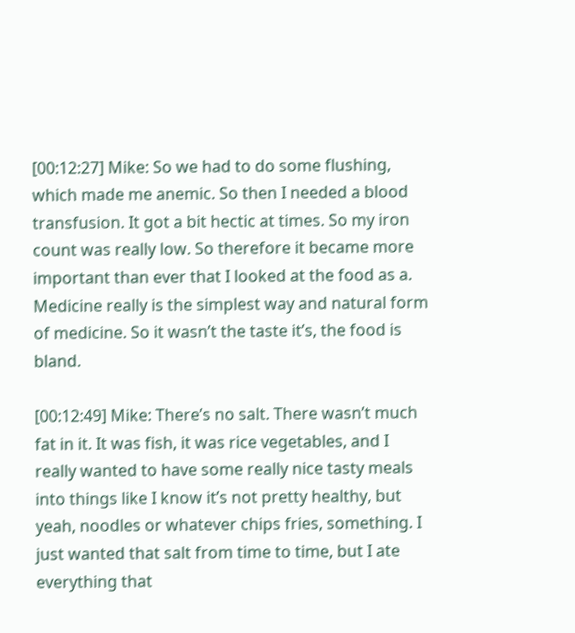[00:12:27] Mike: So we had to do some flushing, which made me anemic. So then I needed a blood transfusion. It got a bit hectic at times. So my iron count was really low. So therefore it became more important than ever that I looked at the food as a. Medicine really is the simplest way and natural form of medicine. So it wasn’t the taste it’s, the food is bland.

[00:12:49] Mike: There’s no salt. There wasn’t much fat in it. It was fish, it was rice vegetables, and I really wanted to have some really nice tasty meals into things like I know it’s not pretty healthy, but yeah, noodles or whatever chips fries, something. I just wanted that salt from time to time, but I ate everything that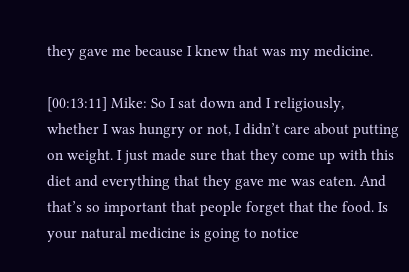they gave me because I knew that was my medicine.

[00:13:11] Mike: So I sat down and I religiously, whether I was hungry or not, I didn’t care about putting on weight. I just made sure that they come up with this diet and everything that they gave me was eaten. And that’s so important that people forget that the food. Is your natural medicine is going to notice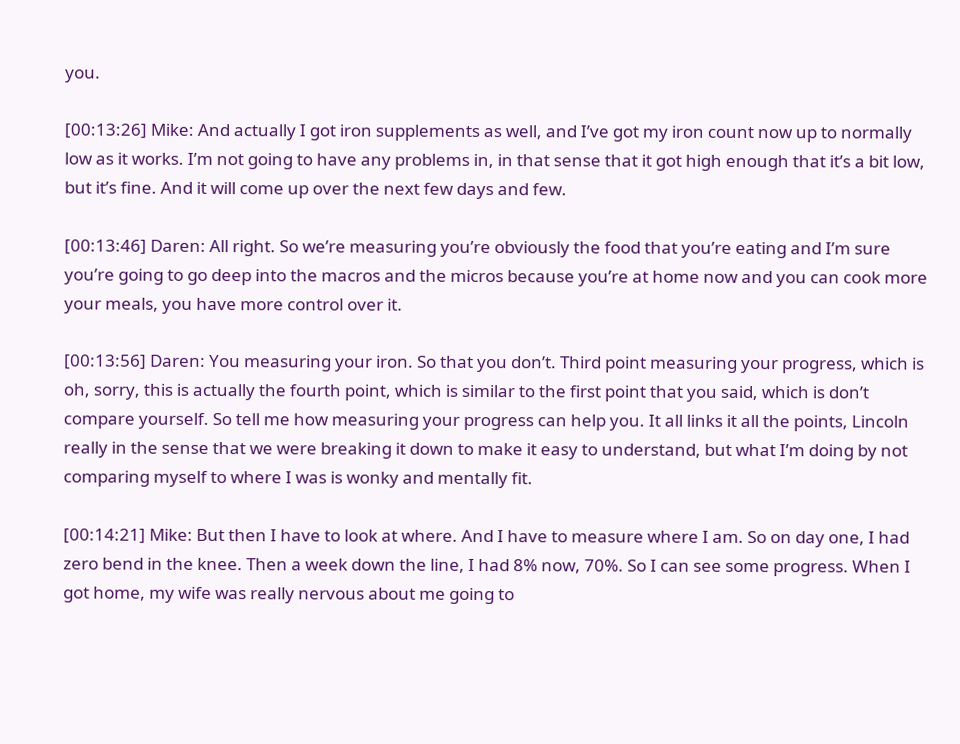you.

[00:13:26] Mike: And actually I got iron supplements as well, and I’ve got my iron count now up to normally low as it works. I’m not going to have any problems in, in that sense that it got high enough that it’s a bit low, but it’s fine. And it will come up over the next few days and few.

[00:13:46] Daren: All right. So we’re measuring you’re obviously the food that you’re eating and I’m sure you’re going to go deep into the macros and the micros because you’re at home now and you can cook more your meals, you have more control over it.

[00:13:56] Daren: You measuring your iron. So that you don’t. Third point measuring your progress, which is oh, sorry, this is actually the fourth point, which is similar to the first point that you said, which is don’t compare yourself. So tell me how measuring your progress can help you. It all links it all the points, Lincoln really in the sense that we were breaking it down to make it easy to understand, but what I’m doing by not comparing myself to where I was is wonky and mentally fit.

[00:14:21] Mike: But then I have to look at where. And I have to measure where I am. So on day one, I had zero bend in the knee. Then a week down the line, I had 8% now, 70%. So I can see some progress. When I got home, my wife was really nervous about me going to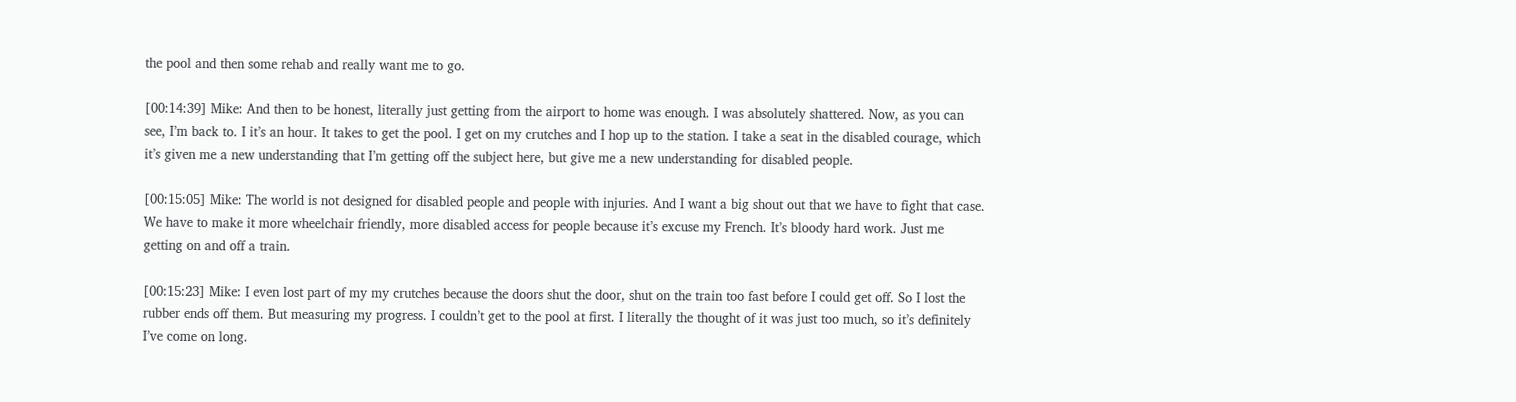the pool and then some rehab and really want me to go.

[00:14:39] Mike: And then to be honest, literally just getting from the airport to home was enough. I was absolutely shattered. Now, as you can see, I’m back to. I it’s an hour. It takes to get the pool. I get on my crutches and I hop up to the station. I take a seat in the disabled courage, which it’s given me a new understanding that I’m getting off the subject here, but give me a new understanding for disabled people.

[00:15:05] Mike: The world is not designed for disabled people and people with injuries. And I want a big shout out that we have to fight that case. We have to make it more wheelchair friendly, more disabled access for people because it’s excuse my French. It’s bloody hard work. Just me getting on and off a train.

[00:15:23] Mike: I even lost part of my my crutches because the doors shut the door, shut on the train too fast before I could get off. So I lost the rubber ends off them. But measuring my progress. I couldn’t get to the pool at first. I literally the thought of it was just too much, so it’s definitely I’ve come on long.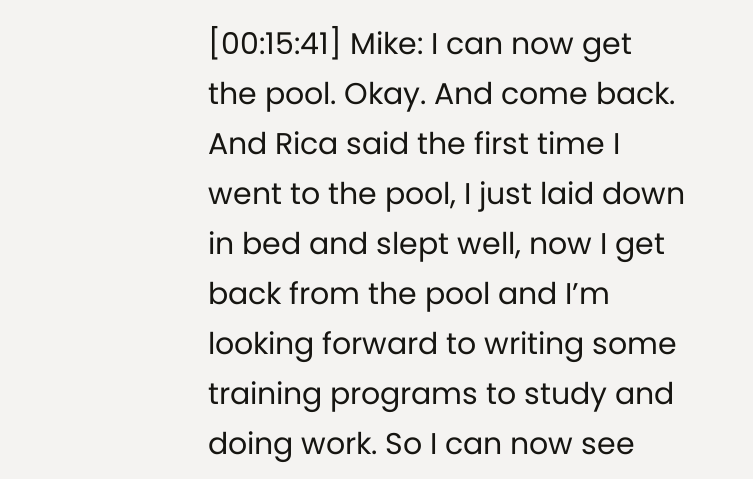[00:15:41] Mike: I can now get the pool. Okay. And come back. And Rica said the first time I went to the pool, I just laid down in bed and slept well, now I get back from the pool and I’m looking forward to writing some training programs to study and doing work. So I can now see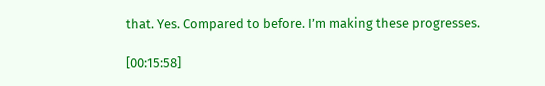that. Yes. Compared to before. I’m making these progresses.

[00:15:58]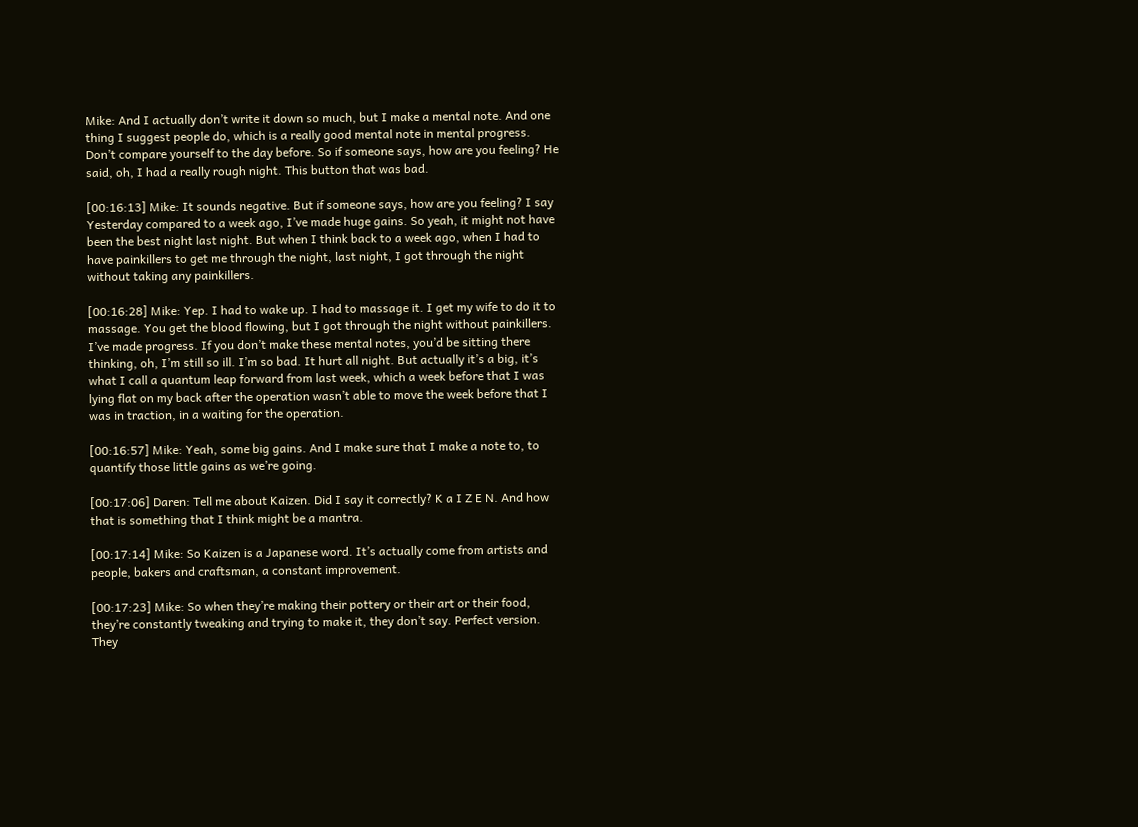Mike: And I actually don’t write it down so much, but I make a mental note. And one thing I suggest people do, which is a really good mental note in mental progress. Don’t compare yourself to the day before. So if someone says, how are you feeling? He said, oh, I had a really rough night. This button that was bad.

[00:16:13] Mike: It sounds negative. But if someone says, how are you feeling? I say Yesterday compared to a week ago, I’ve made huge gains. So yeah, it might not have been the best night last night. But when I think back to a week ago, when I had to have painkillers to get me through the night, last night, I got through the night without taking any painkillers.

[00:16:28] Mike: Yep. I had to wake up. I had to massage it. I get my wife to do it to massage. You get the blood flowing, but I got through the night without painkillers. I’ve made progress. If you don’t make these mental notes, you’d be sitting there thinking, oh, I’m still so ill. I’m so bad. It hurt all night. But actually it’s a big, it’s what I call a quantum leap forward from last week, which a week before that I was lying flat on my back after the operation wasn’t able to move the week before that I was in traction, in a waiting for the operation.

[00:16:57] Mike: Yeah, some big gains. And I make sure that I make a note to, to quantify those little gains as we’re going.

[00:17:06] Daren: Tell me about Kaizen. Did I say it correctly? K a I Z E N. And how that is something that I think might be a mantra.

[00:17:14] Mike: So Kaizen is a Japanese word. It’s actually come from artists and people, bakers and craftsman, a constant improvement.

[00:17:23] Mike: So when they’re making their pottery or their art or their food, they’re constantly tweaking and trying to make it, they don’t say. Perfect version. They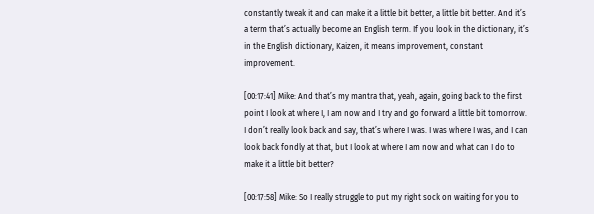constantly tweak it and can make it a little bit better, a little bit better. And it’s a term that’s actually become an English term. If you look in the dictionary, it’s in the English dictionary, Kaizen, it means improvement, constant improvement.

[00:17:41] Mike: And that’s my mantra that, yeah, again, going back to the first point I look at where I, I am now and I try and go forward a little bit tomorrow. I don’t really look back and say, that’s where I was. I was where I was, and I can look back fondly at that, but I look at where I am now and what can I do to make it a little bit better?

[00:17:58] Mike: So I really struggle to put my right sock on waiting for you to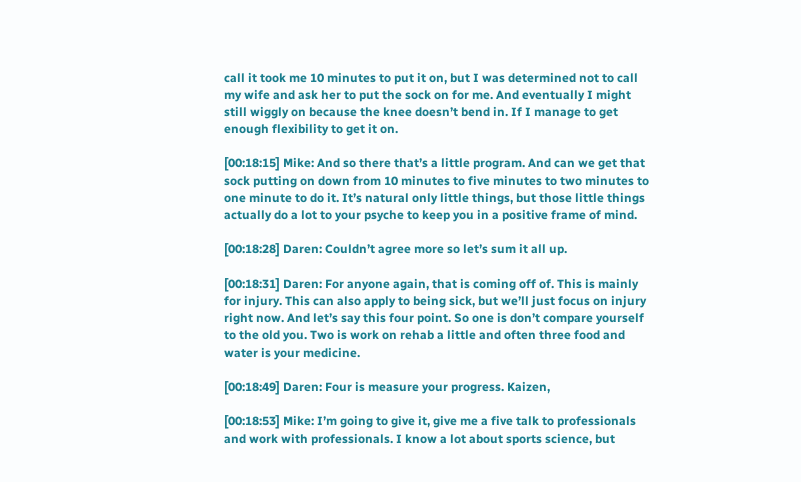call it took me 10 minutes to put it on, but I was determined not to call my wife and ask her to put the sock on for me. And eventually I might still wiggly on because the knee doesn’t bend in. If I manage to get enough flexibility to get it on.

[00:18:15] Mike: And so there that’s a little program. And can we get that sock putting on down from 10 minutes to five minutes to two minutes to one minute to do it. It’s natural only little things, but those little things actually do a lot to your psyche to keep you in a positive frame of mind.

[00:18:28] Daren: Couldn’t agree more so let’s sum it all up.

[00:18:31] Daren: For anyone again, that is coming off of. This is mainly for injury. This can also apply to being sick, but we’ll just focus on injury right now. And let’s say this four point. So one is don’t compare yourself to the old you. Two is work on rehab a little and often three food and water is your medicine.

[00:18:49] Daren: Four is measure your progress. Kaizen,

[00:18:53] Mike: I’m going to give it, give me a five talk to professionals and work with professionals. I know a lot about sports science, but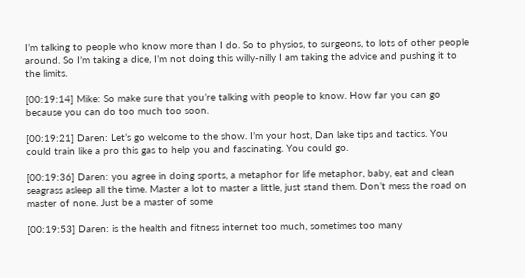I’m talking to people who know more than I do. So to physios, to surgeons, to lots of other people around. So I’m taking a dice, I’m not doing this willy-nilly I am taking the advice and pushing it to the limits.

[00:19:14] Mike: So make sure that you’re talking with people to know. How far you can go because you can do too much too soon.

[00:19:21] Daren: Let’s go welcome to the show. I’m your host, Dan lake tips and tactics. You could train like a pro this gas to help you and fascinating. You could go.

[00:19:36] Daren: you agree in doing sports, a metaphor for life metaphor, baby, eat and clean seagrass asleep all the time. Master a lot to master a little, just stand them. Don’t mess the road on master of none. Just be a master of some

[00:19:53] Daren: is the health and fitness internet too much, sometimes too many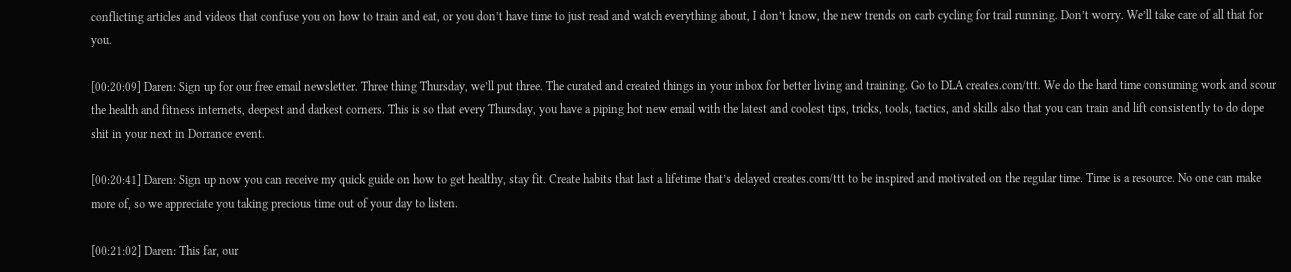conflicting articles and videos that confuse you on how to train and eat, or you don’t have time to just read and watch everything about, I don’t know, the new trends on carb cycling for trail running. Don’t worry. We’ll take care of all that for you.

[00:20:09] Daren: Sign up for our free email newsletter. Three thing Thursday, we’ll put three. The curated and created things in your inbox for better living and training. Go to DLA creates.com/ttt. We do the hard time consuming work and scour the health and fitness internets, deepest and darkest corners. This is so that every Thursday, you have a piping hot new email with the latest and coolest tips, tricks, tools, tactics, and skills also that you can train and lift consistently to do dope shit in your next in Dorrance event.

[00:20:41] Daren: Sign up now you can receive my quick guide on how to get healthy, stay fit. Create habits that last a lifetime that’s delayed creates.com/ttt to be inspired and motivated on the regular time. Time is a resource. No one can make more of, so we appreciate you taking precious time out of your day to listen.

[00:21:02] Daren: This far, our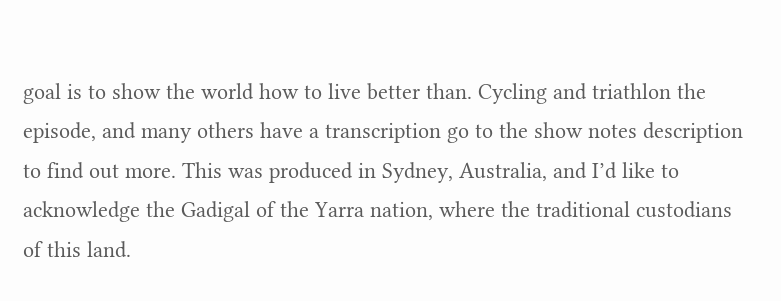goal is to show the world how to live better than. Cycling and triathlon the episode, and many others have a transcription go to the show notes description to find out more. This was produced in Sydney, Australia, and I’d like to acknowledge the Gadigal of the Yarra nation, where the traditional custodians of this land.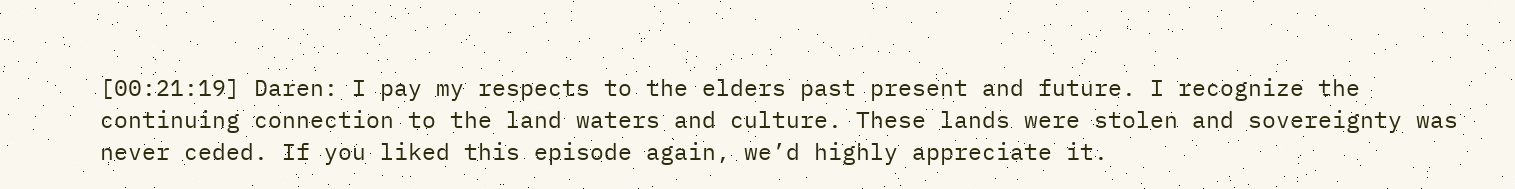[00:21:19] Daren: I pay my respects to the elders past present and future. I recognize the continuing connection to the land waters and culture. These lands were stolen and sovereignty was never ceded. If you liked this episode again, we’d highly appreciate it.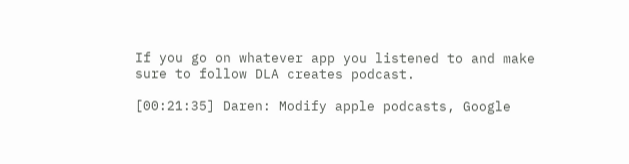If you go on whatever app you listened to and make sure to follow DLA creates podcast.

[00:21:35] Daren: Modify apple podcasts, Google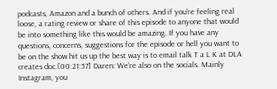podcasts, Amazon and a bunch of others. And if you’re feeling real loose, a rating review or share of this episode to anyone that would be into something like this would be amazing. If you have any questions, concerns, suggestions for the episode or hell you want to be on the show hit us up the best way is to email talk T a L K at DLA creates doc.[00:21:57] Daren: We’re also on the socials. Mainly Instagram, you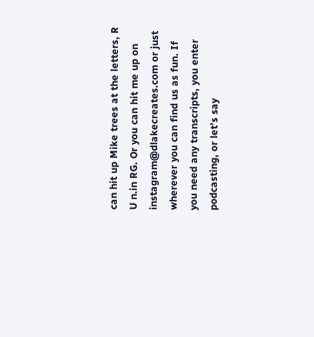can hit up Mike trees at the letters, R U n.in RG. Or you can hit me up on instagram@dlakecreates.com or just wherever you can find us as fun. If you need any transcripts, you enter podcasting, or let’s say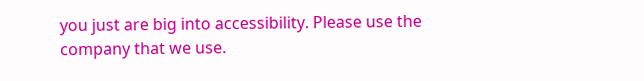you just are big into accessibility. Please use the company that we use.